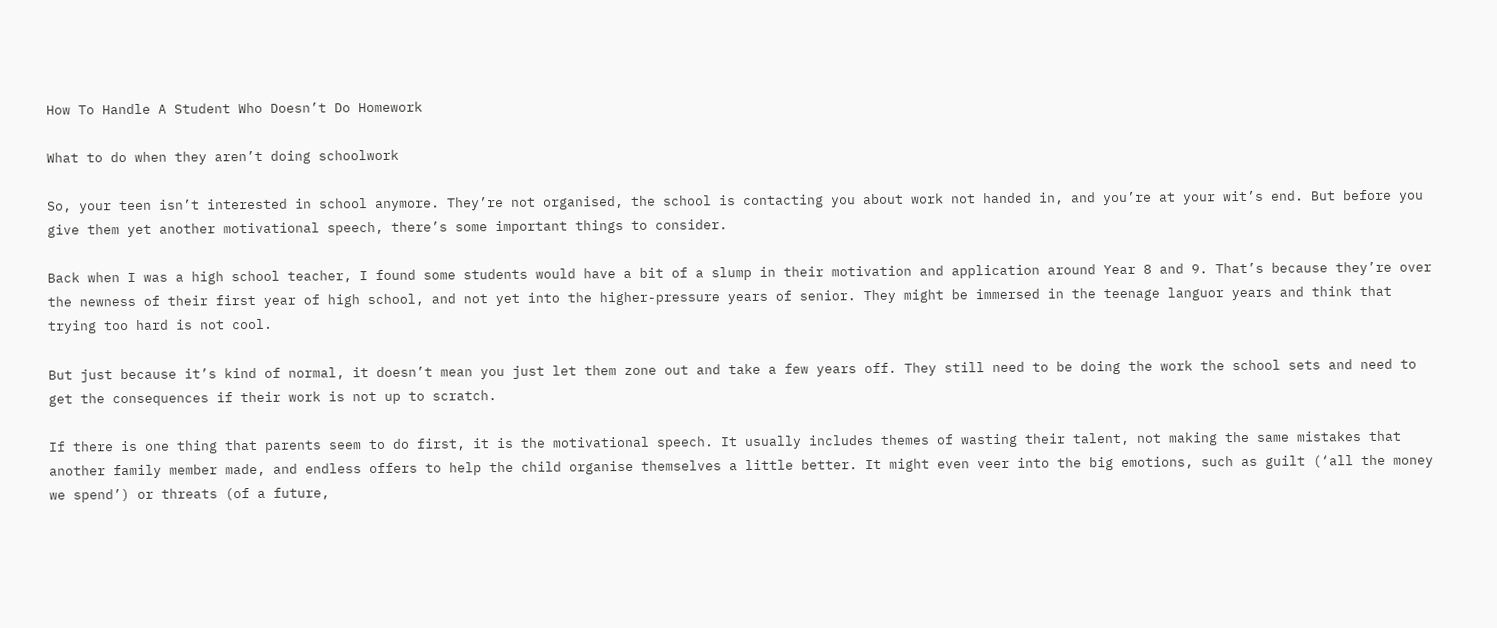How To Handle A Student Who Doesn’t Do Homework

What to do when they aren’t doing schoolwork

So, your teen isn’t interested in school anymore. They’re not organised, the school is contacting you about work not handed in, and you’re at your wit’s end. But before you give them yet another motivational speech, there’s some important things to consider.

Back when I was a high school teacher, I found some students would have a bit of a slump in their motivation and application around Year 8 and 9. That’s because they’re over the newness of their first year of high school, and not yet into the higher-pressure years of senior. They might be immersed in the teenage languor years and think that trying too hard is not cool.

But just because it’s kind of normal, it doesn’t mean you just let them zone out and take a few years off. They still need to be doing the work the school sets and need to get the consequences if their work is not up to scratch.

If there is one thing that parents seem to do first, it is the motivational speech. It usually includes themes of wasting their talent, not making the same mistakes that another family member made, and endless offers to help the child organise themselves a little better. It might even veer into the big emotions, such as guilt (‘all the money we spend’) or threats (of a future,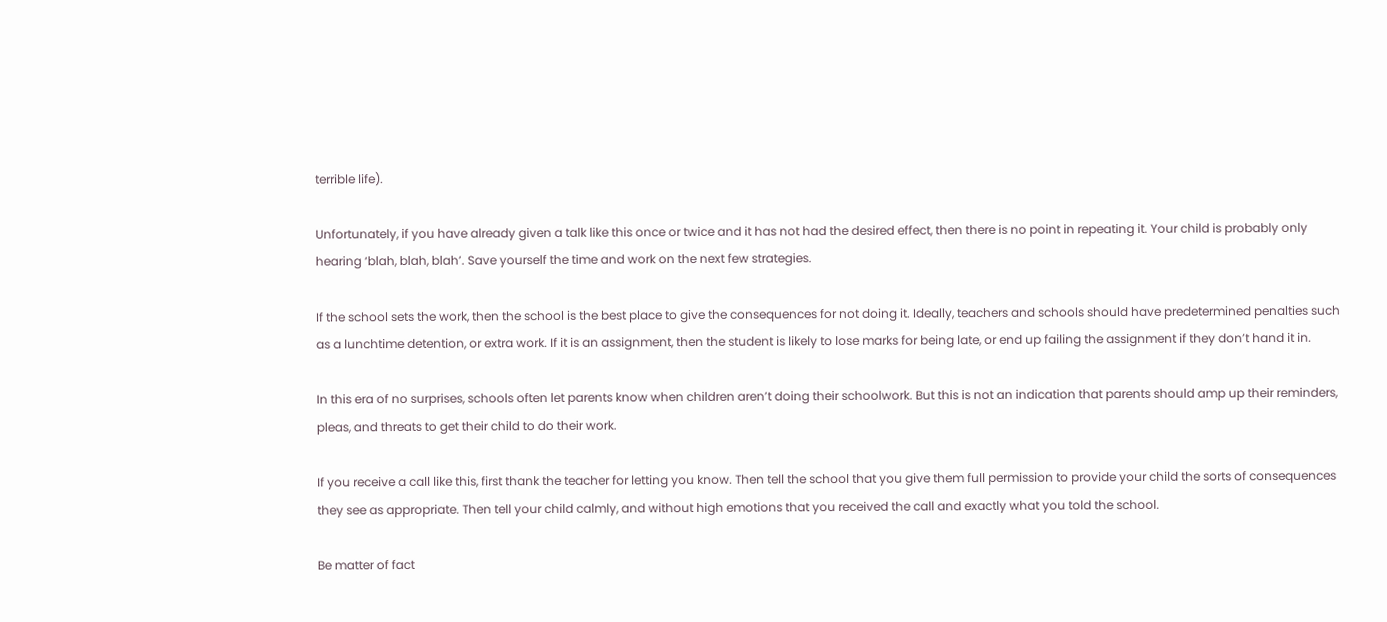terrible life).

Unfortunately, if you have already given a talk like this once or twice and it has not had the desired effect, then there is no point in repeating it. Your child is probably only hearing ‘blah, blah, blah’. Save yourself the time and work on the next few strategies.

If the school sets the work, then the school is the best place to give the consequences for not doing it. Ideally, teachers and schools should have predetermined penalties such as a lunchtime detention, or extra work. If it is an assignment, then the student is likely to lose marks for being late, or end up failing the assignment if they don’t hand it in.

In this era of no surprises, schools often let parents know when children aren’t doing their schoolwork. But this is not an indication that parents should amp up their reminders, pleas, and threats to get their child to do their work.

If you receive a call like this, first thank the teacher for letting you know. Then tell the school that you give them full permission to provide your child the sorts of consequences they see as appropriate. Then tell your child calmly, and without high emotions that you received the call and exactly what you told the school.

Be matter of fact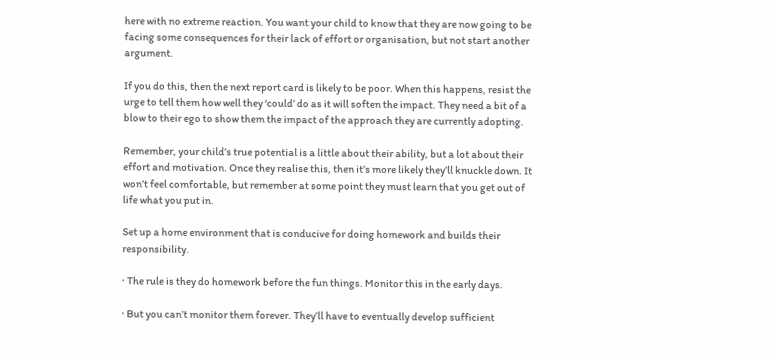here with no extreme reaction. You want your child to know that they are now going to be facing some consequences for their lack of effort or organisation, but not start another argument.

If you do this, then the next report card is likely to be poor. When this happens, resist the urge to tell them how well they ‘could’ do as it will soften the impact. They need a bit of a blow to their ego to show them the impact of the approach they are currently adopting.

Remember, your child’s true potential is a little about their ability, but a lot about their effort and motivation. Once they realise this, then it’s more likely they’ll knuckle down. It won’t feel comfortable, but remember at some point they must learn that you get out of life what you put in.

Set up a home environment that is conducive for doing homework and builds their responsibility.

· The rule is they do homework before the fun things. Monitor this in the early days.

· But you can’t monitor them forever. They’ll have to eventually develop sufficient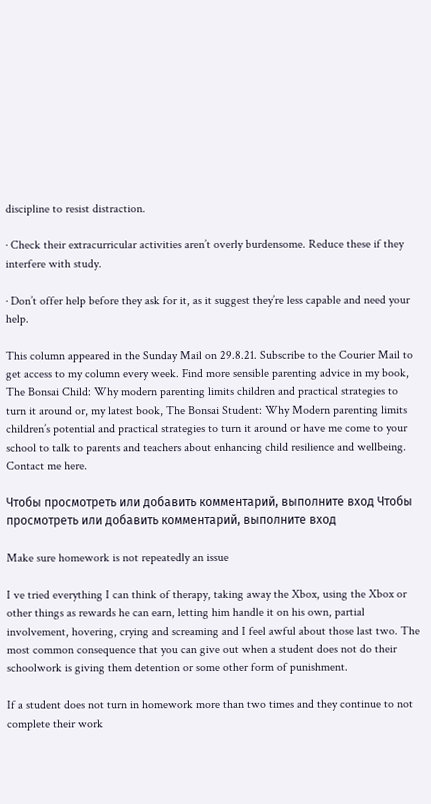discipline to resist distraction.

· Check their extracurricular activities aren’t overly burdensome. Reduce these if they interfere with study.

· Don’t offer help before they ask for it, as it suggest they’re less capable and need your help.

This column appeared in the Sunday Mail on 29.8.21. Subscribe to the Courier Mail to get access to my column every week. Find more sensible parenting advice in my book, The Bonsai Child: Why modern parenting limits children and practical strategies to turn it around or, my latest book, The Bonsai Student: Why Modern parenting limits children’s potential and practical strategies to turn it around or have me come to your school to talk to parents and teachers about enhancing child resilience and wellbeing. Contact me here.

Чтобы просмотреть или добавить комментарий, выполните вход Чтобы просмотреть или добавить комментарий, выполните вход

Make sure homework is not repeatedly an issue

I ve tried everything I can think of therapy, taking away the Xbox, using the Xbox or other things as rewards he can earn, letting him handle it on his own, partial involvement, hovering, crying and screaming and I feel awful about those last two. The most common consequence that you can give out when a student does not do their schoolwork is giving them detention or some other form of punishment.

If a student does not turn in homework more than two times and they continue to not complete their work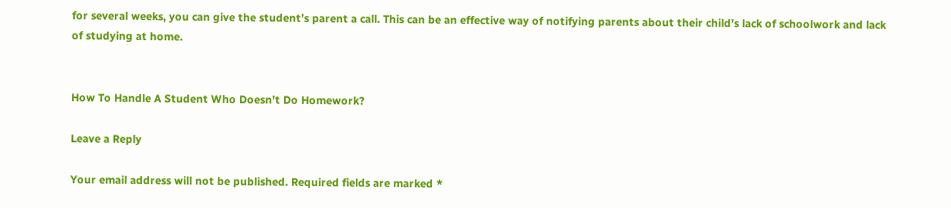for several weeks, you can give the student’s parent a call. This can be an effective way of notifying parents about their child’s lack of schoolwork and lack of studying at home.


How To Handle A Student Who Doesn’t Do Homework?

Leave a Reply

Your email address will not be published. Required fields are marked *